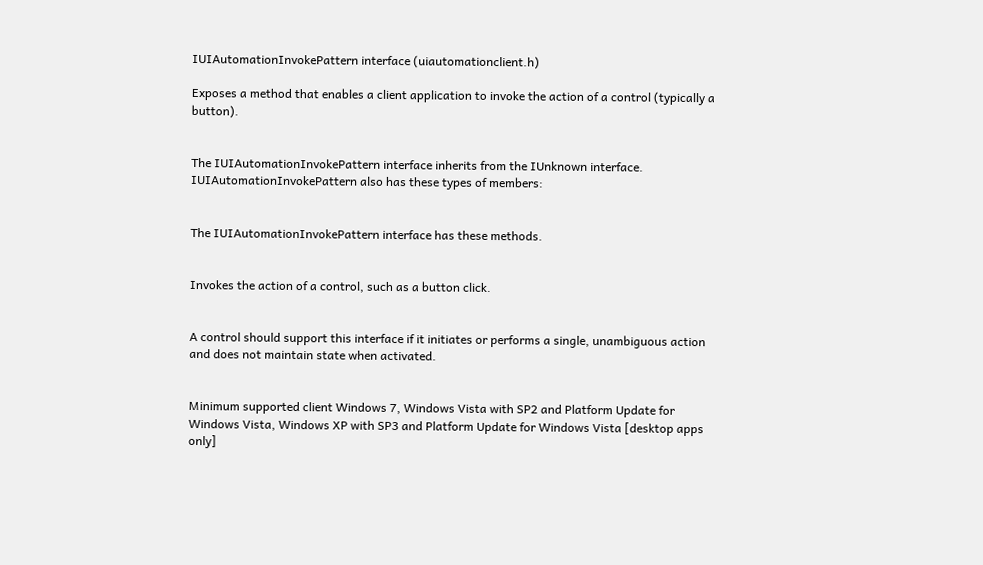IUIAutomationInvokePattern interface (uiautomationclient.h)

Exposes a method that enables a client application to invoke the action of a control (typically a button).


The IUIAutomationInvokePattern interface inherits from the IUnknown interface. IUIAutomationInvokePattern also has these types of members:


The IUIAutomationInvokePattern interface has these methods.


Invokes the action of a control, such as a button click.


A control should support this interface if it initiates or performs a single, unambiguous action and does not maintain state when activated.


Minimum supported client Windows 7, Windows Vista with SP2 and Platform Update for Windows Vista, Windows XP with SP3 and Platform Update for Windows Vista [desktop apps only]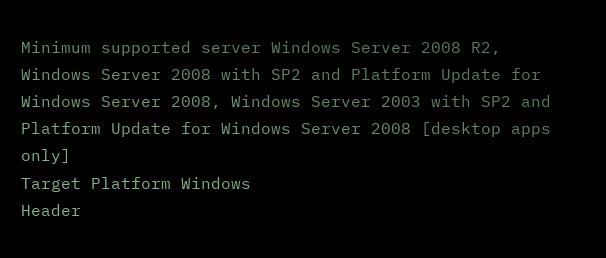Minimum supported server Windows Server 2008 R2, Windows Server 2008 with SP2 and Platform Update for Windows Server 2008, Windows Server 2003 with SP2 and Platform Update for Windows Server 2008 [desktop apps only]
Target Platform Windows
Header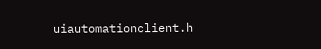uiautomationclient.h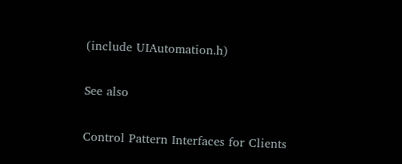(include UIAutomation.h)

See also

Control Pattern Interfaces for Clients